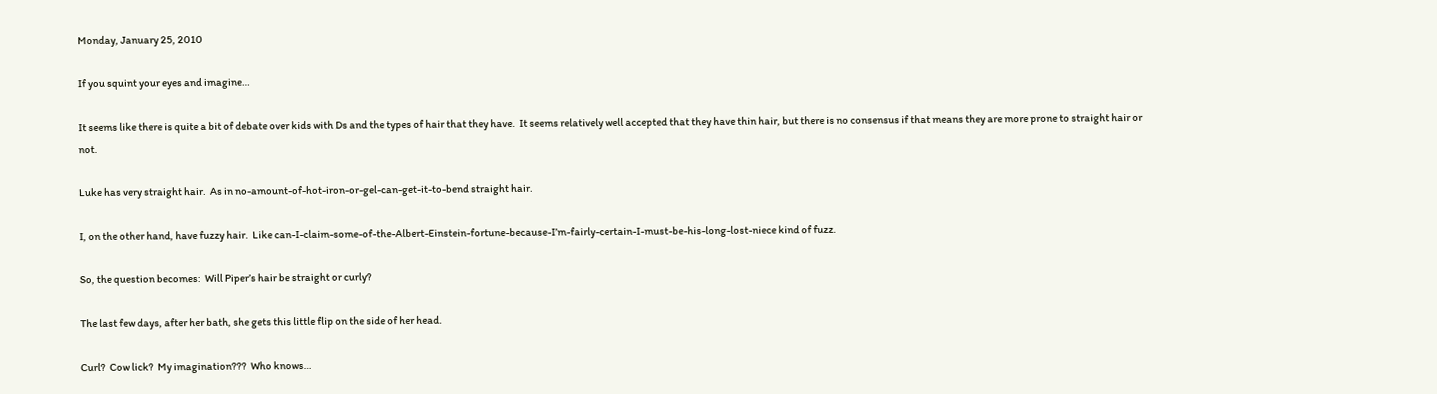Monday, January 25, 2010

If you squint your eyes and imagine…

It seems like there is quite a bit of debate over kids with Ds and the types of hair that they have.  It seems relatively well accepted that they have thin hair, but there is no consensus if that means they are more prone to straight hair or not.

Luke has very straight hair.  As in no-amount-of-hot-iron-or-gel-can-get-it-to-bend straight hair.

I, on the other hand, have fuzzy hair.  Like can-I-claim-some-of-the-Albert-Einstein-fortune-because-I’m-fairly-certain-I-must-be-his-long-lost-niece kind of fuzz.

So, the question becomes:  Will Piper’s hair be straight or curly?

The last few days, after her bath, she gets this little flip on the side of her head.

Curl?  Cow lick?  My imagination???  Who knows…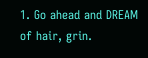1. Go ahead and DREAM of hair, grin.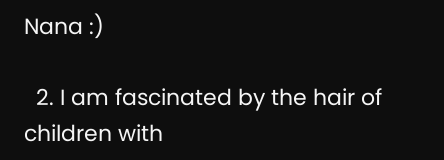Nana :)

  2. I am fascinated by the hair of children with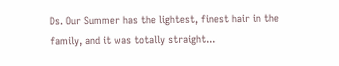Ds. Our Summer has the lightest, finest hair in the family, and it was totally straight...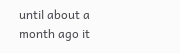until about a month ago it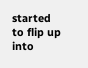started to flip up into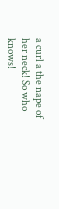a curl a the nape of her neck! So who knows!